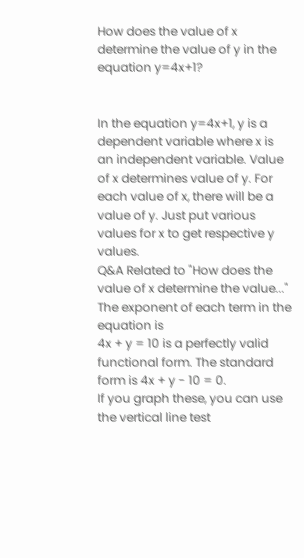How does the value of x determine the value of y in the equation y=4x+1?


In the equation y=4x+1, y is a dependent variable where x is an independent variable. Value of x determines value of y. For each value of x, there will be a value of y. Just put various values for x to get respective y values.
Q&A Related to "How does the value of x determine the value..."
The exponent of each term in the equation is
4x + y = 10 is a perfectly valid functional form. The standard form is 4x + y - 10 = 0.
If you graph these, you can use the vertical line test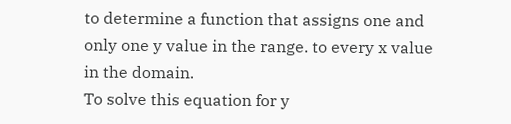to determine a function that assigns one and only one y value in the range. to every x value in the domain.
To solve this equation for y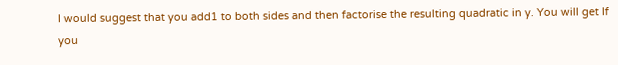I would suggest that you add1 to both sides and then factorise the resulting quadratic in y. You will get If you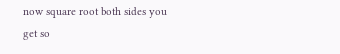now square root both sides you get so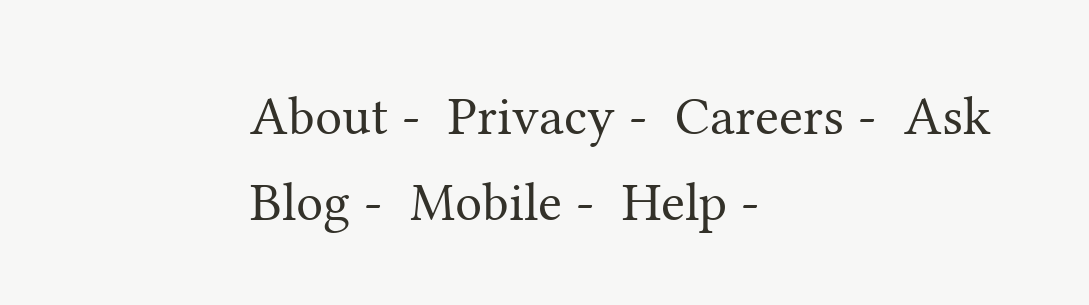About -  Privacy -  Careers -  Ask Blog -  Mobile -  Help -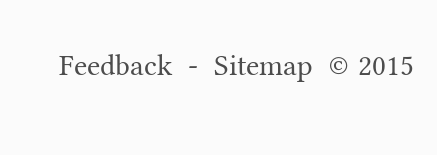Feedback  -  Sitemap  © 2015